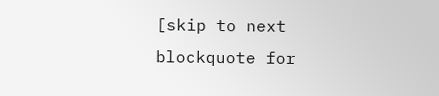[skip to next blockquote for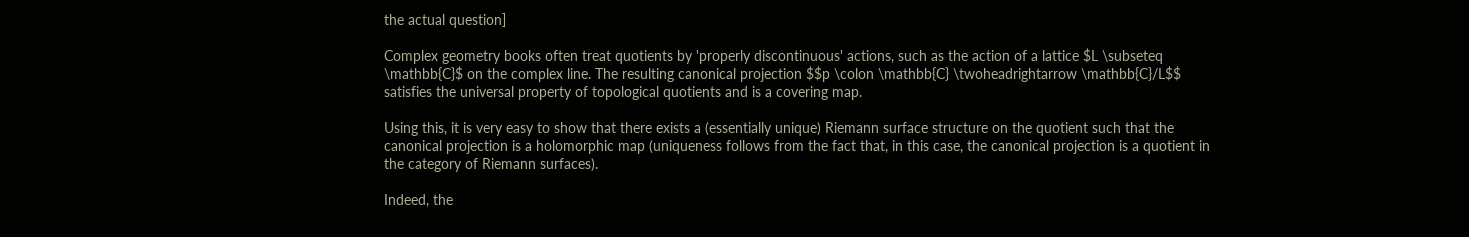the actual question]

Complex geometry books often treat quotients by 'properly discontinuous' actions, such as the action of a lattice $L \subseteq \mathbb{C}$ on the complex line. The resulting canonical projection $$p \colon \mathbb{C} \twoheadrightarrow \mathbb{C}/L$$ satisfies the universal property of topological quotients and is a covering map.

Using this, it is very easy to show that there exists a (essentially unique) Riemann surface structure on the quotient such that the canonical projection is a holomorphic map (uniqueness follows from the fact that, in this case, the canonical projection is a quotient in the category of Riemann surfaces).

Indeed, the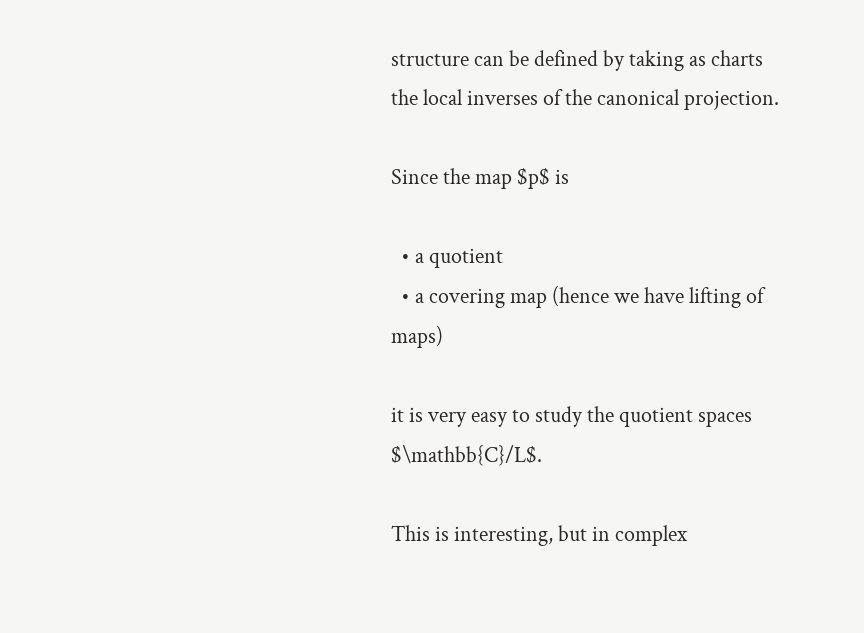structure can be defined by taking as charts the local inverses of the canonical projection.

Since the map $p$ is

  • a quotient
  • a covering map (hence we have lifting of maps)

it is very easy to study the quotient spaces $\mathbb{C}/L$.

This is interesting, but in complex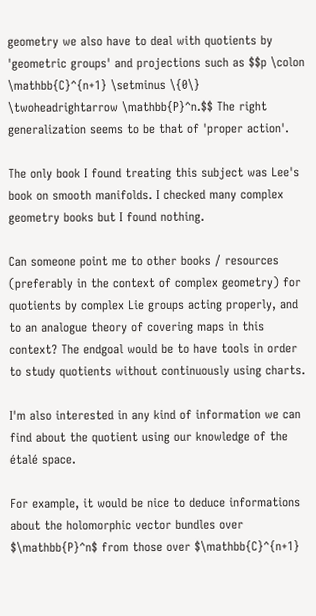geometry we also have to deal with quotients by 'geometric groups' and projections such as $$p \colon \mathbb{C}^{n+1} \setminus \{0\} \twoheadrightarrow \mathbb{P}^n.$$ The right generalization seems to be that of 'proper action'.

The only book I found treating this subject was Lee's book on smooth manifolds. I checked many complex geometry books but I found nothing.

Can someone point me to other books / resources (preferably in the context of complex geometry) for quotients by complex Lie groups acting properly, and to an analogue theory of covering maps in this context? The endgoal would be to have tools in order to study quotients without continuously using charts.

I'm also interested in any kind of information we can find about the quotient using our knowledge of the étalé space.

For example, it would be nice to deduce informations about the holomorphic vector bundles over $\mathbb{P}^n$ from those over $\mathbb{C}^{n+1}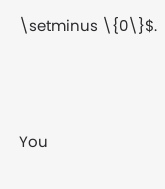\setminus \{0\}$.



You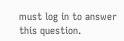must log in to answer this question.